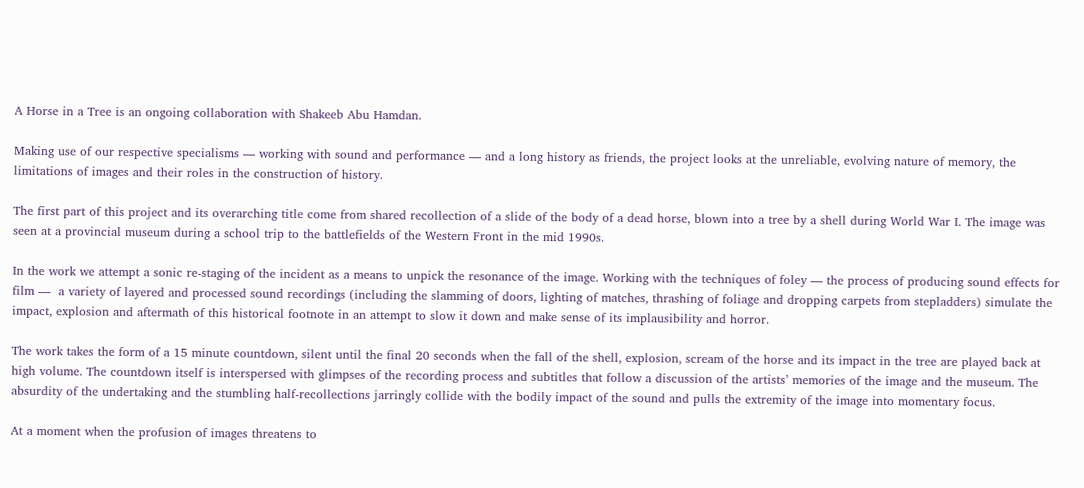A Horse in a Tree is an ongoing collaboration with Shakeeb Abu Hamdan.

Making use of our respective specialisms — working with sound and performance — and a long history as friends, the project looks at the unreliable, evolving nature of memory, the limitations of images and their roles in the construction of history.

The first part of this project and its overarching title come from shared recollection of a slide of the body of a dead horse, blown into a tree by a shell during World War I. The image was seen at a provincial museum during a school trip to the battlefields of the Western Front in the mid 1990s.

In the work we attempt a sonic re-staging of the incident as a means to unpick the resonance of the image. Working with the techniques of foley — the process of producing sound effects for film —  a variety of layered and processed sound recordings (including the slamming of doors, lighting of matches, thrashing of foliage and dropping carpets from stepladders) simulate the impact, explosion and aftermath of this historical footnote in an attempt to slow it down and make sense of its implausibility and horror.

The work takes the form of a 15 minute countdown, silent until the final 20 seconds when the fall of the shell, explosion, scream of the horse and its impact in the tree are played back at high volume. The countdown itself is interspersed with glimpses of the recording process and subtitles that follow a discussion of the artists’ memories of the image and the museum. The absurdity of the undertaking and the stumbling half-recollections jarringly collide with the bodily impact of the sound and pulls the extremity of the image into momentary focus.

At a moment when the profusion of images threatens to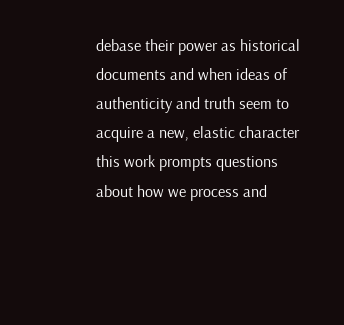debase their power as historical documents and when ideas of authenticity and truth seem to acquire a new, elastic character this work prompts questions about how we process and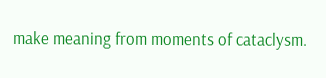make meaning from moments of cataclysm.